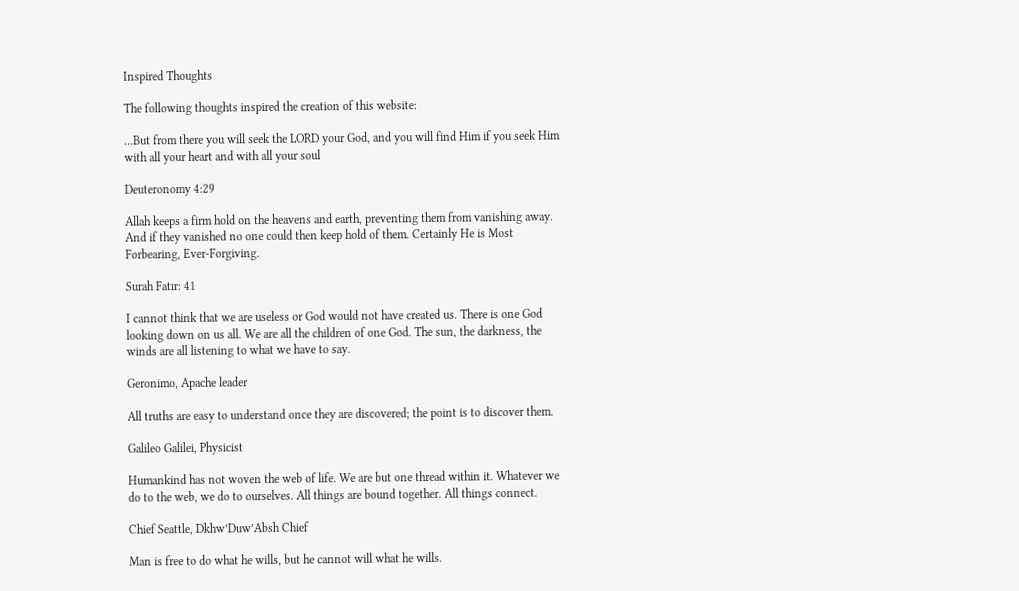Inspired Thoughts

The following thoughts inspired the creation of this website:

…But from there you will seek the LORD your God, and you will find Him if you seek Him with all your heart and with all your soul

Deuteronomy 4:29

Allah keeps a firm hold on the heavens and earth, preventing them from vanishing away. And if they vanished no one could then keep hold of them. Certainly He is Most Forbearing, Ever-Forgiving.

Surah Fatır: 41

I cannot think that we are useless or God would not have created us. There is one God looking down on us all. We are all the children of one God. The sun, the darkness, the winds are all listening to what we have to say.

Geronimo, Apache leader

All truths are easy to understand once they are discovered; the point is to discover them.

Galileo Galilei, Physicist

Humankind has not woven the web of life. We are but one thread within it. Whatever we do to the web, we do to ourselves. All things are bound together. All things connect.

Chief Seattle, Dkhw’Duw’Absh Chief

Man is free to do what he wills, but he cannot will what he wills.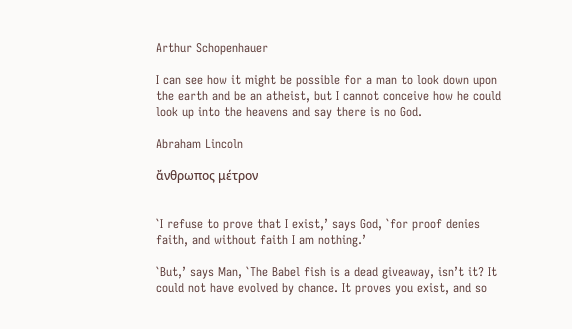Arthur Schopenhauer

I can see how it might be possible for a man to look down upon the earth and be an atheist, but I cannot conceive how he could look up into the heavens and say there is no God.

Abraham Lincoln

ἄνθρωπος μέτρον


`I refuse to prove that I exist,’ says God, `for proof denies faith, and without faith I am nothing.’

`But,’ says Man, `The Babel fish is a dead giveaway, isn’t it? It could not have evolved by chance. It proves you exist, and so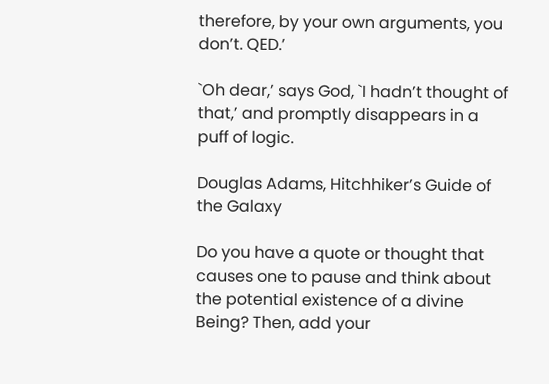therefore, by your own arguments, you don’t. QED.’

`Oh dear,’ says God, `I hadn’t thought of that,’ and promptly disappears in a puff of logic.

Douglas Adams, Hitchhiker’s Guide of the Galaxy

Do you have a quote or thought that causes one to pause and think about the potential existence of a divine Being? Then, add your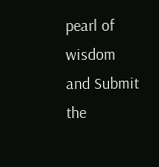pearl of wisdom and Submit the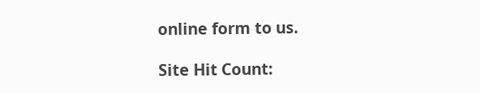online form to us.

Site Hit Count: